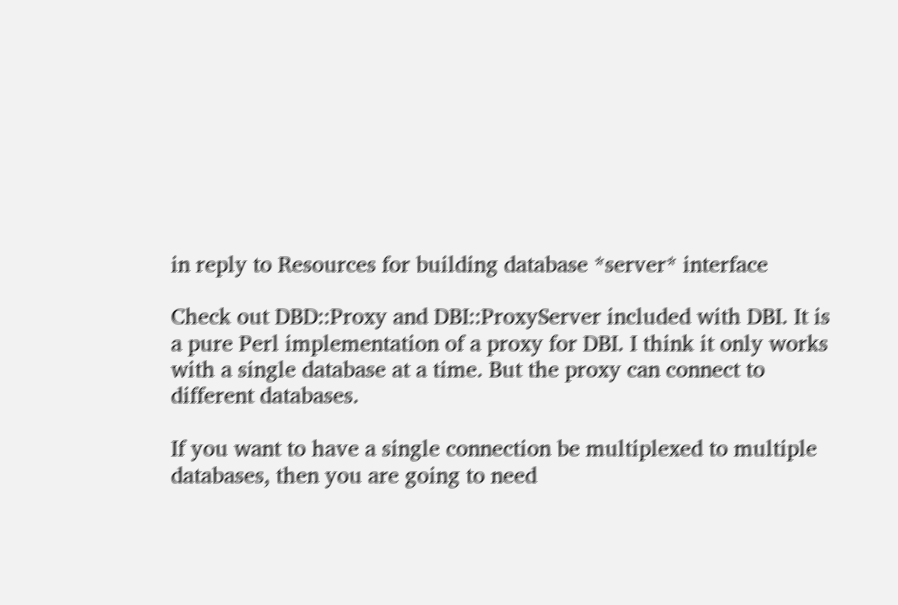in reply to Resources for building database *server* interface

Check out DBD::Proxy and DBI::ProxyServer included with DBI. It is a pure Perl implementation of a proxy for DBI. I think it only works with a single database at a time. But the proxy can connect to different databases.

If you want to have a single connection be multiplexed to multiple databases, then you are going to need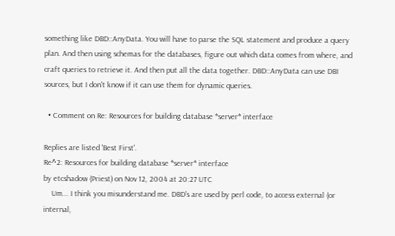something like DBD::AnyData. You will have to parse the SQL statement and produce a query plan. And then using schemas for the databases, figure out which data comes from where, and craft queries to retrieve it. And then put all the data together. DBD::AnyData can use DBI sources, but I don't know if it can use them for dynamic queries.

  • Comment on Re: Resources for building database *server* interface

Replies are listed 'Best First'.
Re^2: Resources for building database *server* interface
by etcshadow (Priest) on Nov 12, 2004 at 20:27 UTC
    Um... I think you misunderstand me. DBD's are used by perl code, to access external (or internal,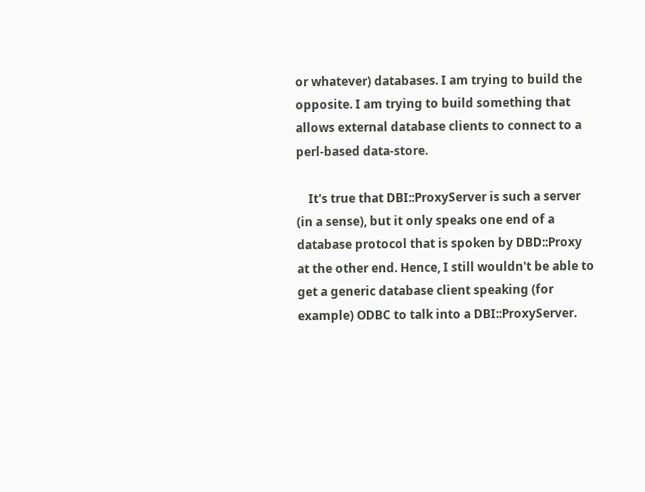or whatever) databases. I am trying to build the opposite. I am trying to build something that allows external database clients to connect to a perl-based data-store.

    It's true that DBI::ProxyServer is such a server (in a sense), but it only speaks one end of a database protocol that is spoken by DBD::Proxy at the other end. Hence, I still wouldn't be able to get a generic database client speaking (for example) ODBC to talk into a DBI::ProxyServer.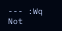--- :Wq Not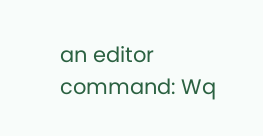an editor command: Wq